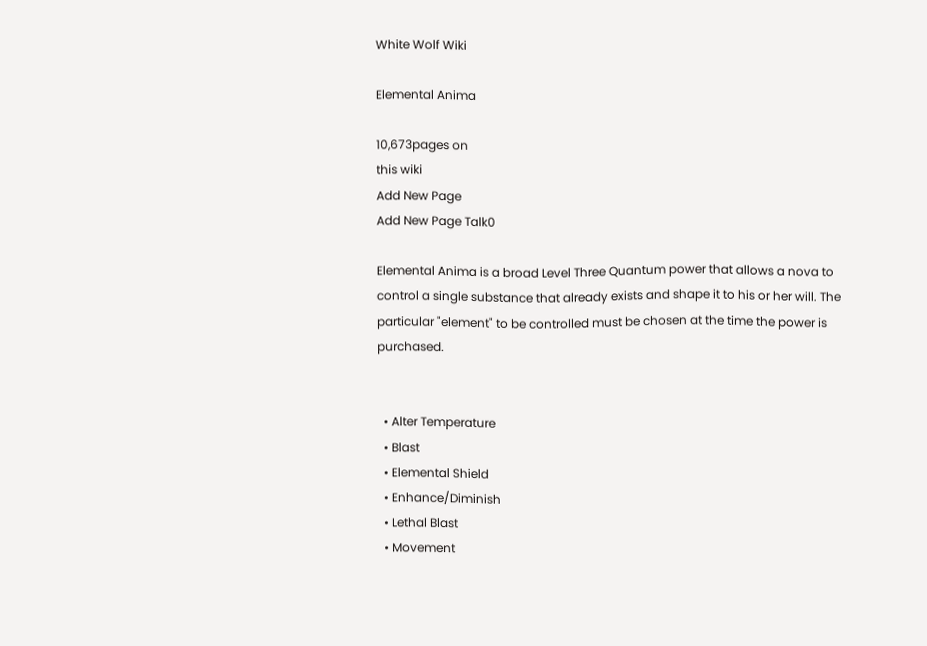White Wolf Wiki

Elemental Anima

10,673pages on
this wiki
Add New Page
Add New Page Talk0

Elemental Anima is a broad Level Three Quantum power that allows a nova to control a single substance that already exists and shape it to his or her will. The particular "element" to be controlled must be chosen at the time the power is purchased.


  • Alter Temperature
  • Blast
  • Elemental Shield
  • Enhance/Diminish
  • Lethal Blast
  • Movement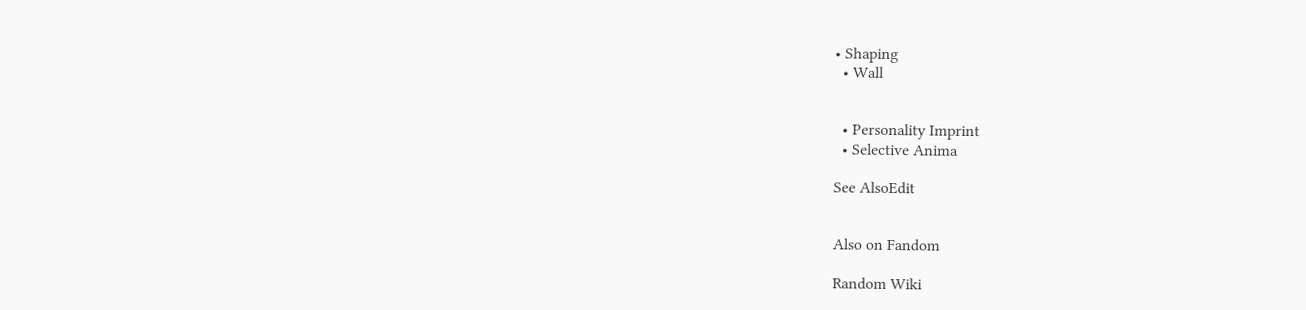• Shaping
  • Wall


  • Personality Imprint
  • Selective Anima

See AlsoEdit


Also on Fandom

Random Wiki